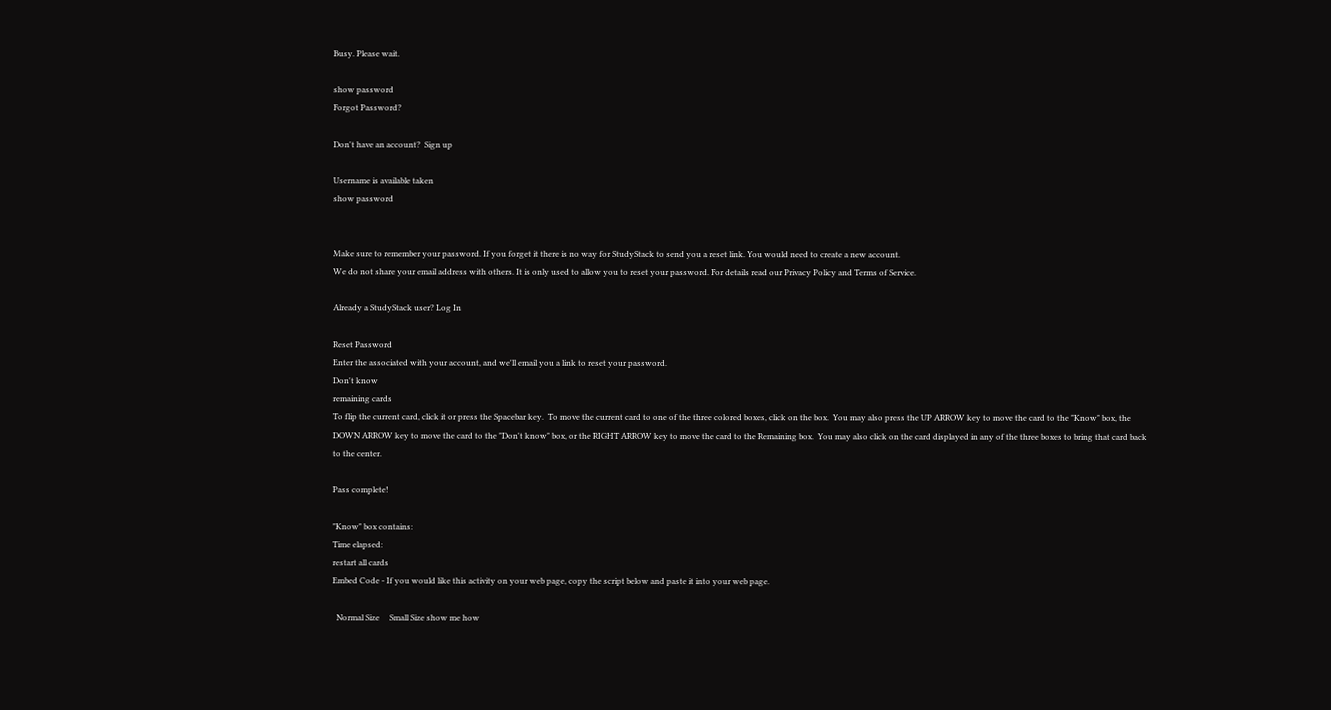Busy. Please wait.

show password
Forgot Password?

Don't have an account?  Sign up

Username is available taken
show password


Make sure to remember your password. If you forget it there is no way for StudyStack to send you a reset link. You would need to create a new account.
We do not share your email address with others. It is only used to allow you to reset your password. For details read our Privacy Policy and Terms of Service.

Already a StudyStack user? Log In

Reset Password
Enter the associated with your account, and we'll email you a link to reset your password.
Don't know
remaining cards
To flip the current card, click it or press the Spacebar key.  To move the current card to one of the three colored boxes, click on the box.  You may also press the UP ARROW key to move the card to the "Know" box, the DOWN ARROW key to move the card to the "Don't know" box, or the RIGHT ARROW key to move the card to the Remaining box.  You may also click on the card displayed in any of the three boxes to bring that card back to the center.

Pass complete!

"Know" box contains:
Time elapsed:
restart all cards
Embed Code - If you would like this activity on your web page, copy the script below and paste it into your web page.

  Normal Size     Small Size show me how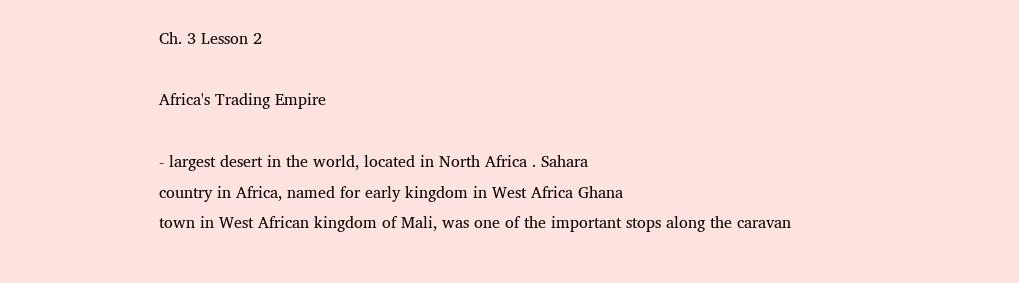Ch. 3 Lesson 2

Africa's Trading Empire

- largest desert in the world, located in North Africa . Sahara
country in Africa, named for early kingdom in West Africa Ghana
town in West African kingdom of Mali, was one of the important stops along the caravan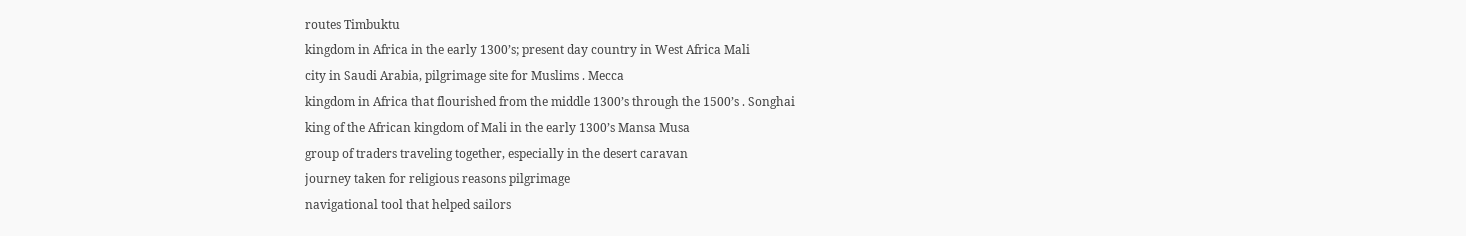routes Timbuktu
kingdom in Africa in the early 1300’s; present day country in West Africa Mali
city in Saudi Arabia, pilgrimage site for Muslims . Mecca
kingdom in Africa that flourished from the middle 1300’s through the 1500’s . Songhai
king of the African kingdom of Mali in the early 1300’s Mansa Musa
group of traders traveling together, especially in the desert caravan
journey taken for religious reasons pilgrimage
navigational tool that helped sailors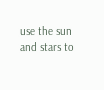use the sun and stars to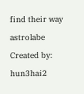find their way astrolabe
Created by: hun3hai2